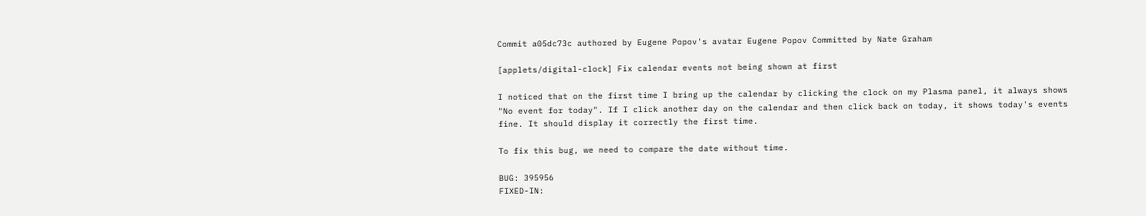Commit a05dc73c authored by Eugene Popov's avatar Eugene Popov Committed by Nate Graham

[applets/digital-clock] Fix calendar events not being shown at first

I noticed that on the first time I bring up the calendar by clicking the clock on my Plasma panel, it always shows "No event for today". If I click another day on the calendar and then click back on today, it shows today's events fine. It should display it correctly the first time.

To fix this bug, we need to compare the date without time.

BUG: 395956
FIXED-IN: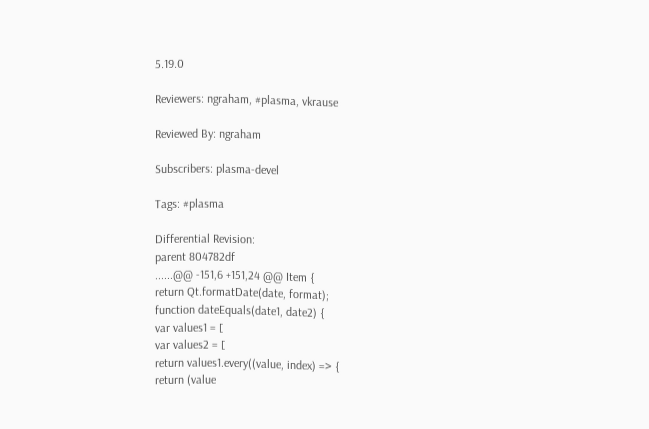5.19.0

Reviewers: ngraham, #plasma, vkrause

Reviewed By: ngraham

Subscribers: plasma-devel

Tags: #plasma

Differential Revision:
parent 804782df
......@@ -151,6 +151,24 @@ Item {
return Qt.formatDate(date, format);
function dateEquals(date1, date2) {
var values1 = [
var values2 = [
return values1.every((value, index) => {
return (value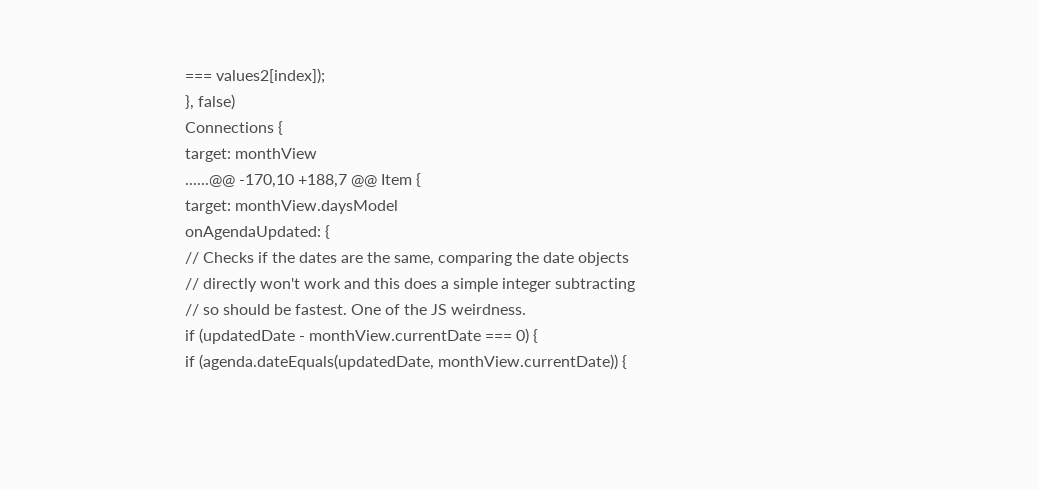=== values2[index]);
}, false)
Connections {
target: monthView
......@@ -170,10 +188,7 @@ Item {
target: monthView.daysModel
onAgendaUpdated: {
// Checks if the dates are the same, comparing the date objects
// directly won't work and this does a simple integer subtracting
// so should be fastest. One of the JS weirdness.
if (updatedDate - monthView.currentDate === 0) {
if (agenda.dateEquals(updatedDate, monthView.currentDate)) {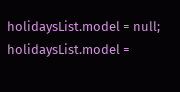holidaysList.model = null;
holidaysList.model =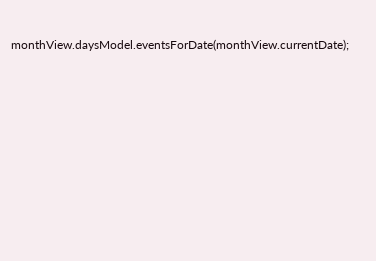monthView.daysModel.eventsForDate(monthView.currentDate);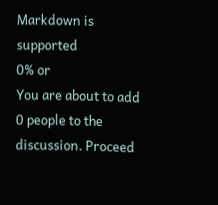Markdown is supported
0% or
You are about to add 0 people to the discussion. Proceed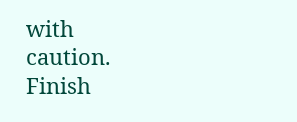with caution.
Finish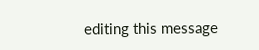editing this message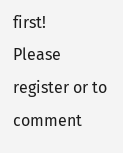first!
Please register or to comment